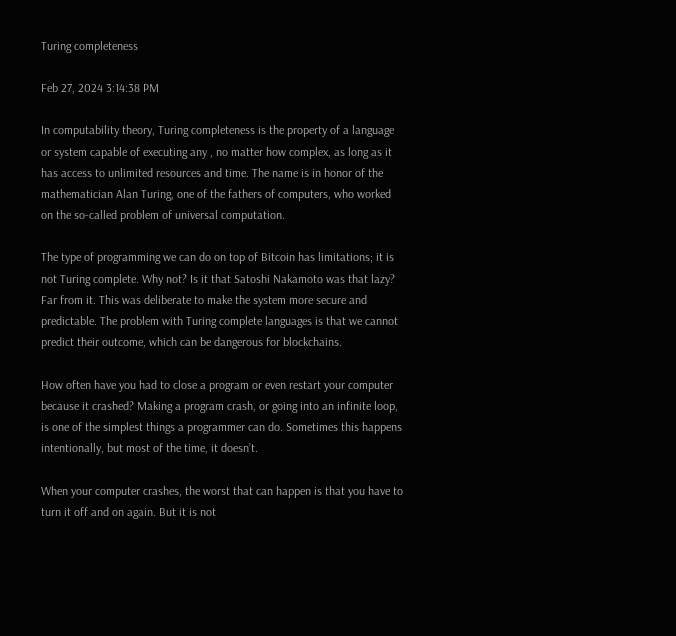Turing completeness

Feb 27, 2024 3:14:38 PM

In computability theory, Turing completeness is the property of a language or system capable of executing any , no matter how complex, as long as it has access to unlimited resources and time. The name is in honor of the mathematician Alan Turing, one of the fathers of computers, who worked on the so-called problem of universal computation.

The type of programming we can do on top of Bitcoin has limitations; it is not Turing complete. Why not? Is it that Satoshi Nakamoto was that lazy? Far from it. This was deliberate to make the system more secure and predictable. The problem with Turing complete languages is that we cannot predict their outcome, which can be dangerous for blockchains.

How often have you had to close a program or even restart your computer because it crashed? Making a program crash, or going into an infinite loop, is one of the simplest things a programmer can do. Sometimes this happens intentionally, but most of the time, it doesn’t.

When your computer crashes, the worst that can happen is that you have to turn it off and on again. But it is not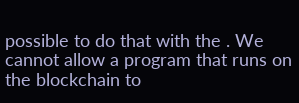possible to do that with the . We cannot allow a program that runs on the blockchain to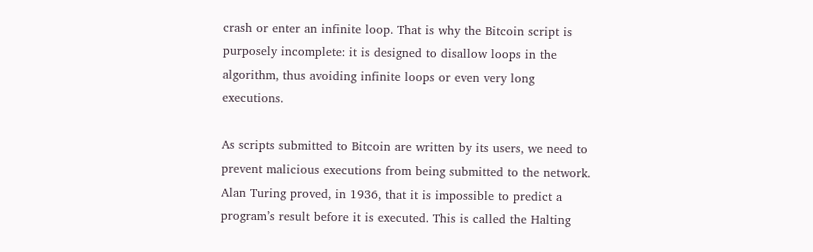crash or enter an infinite loop. That is why the Bitcoin script is purposely incomplete: it is designed to disallow loops in the algorithm, thus avoiding infinite loops or even very long executions.

As scripts submitted to Bitcoin are written by its users, we need to prevent malicious executions from being submitted to the network. Alan Turing proved, in 1936, that it is impossible to predict a program’s result before it is executed. This is called the Halting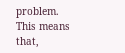problem. This means that,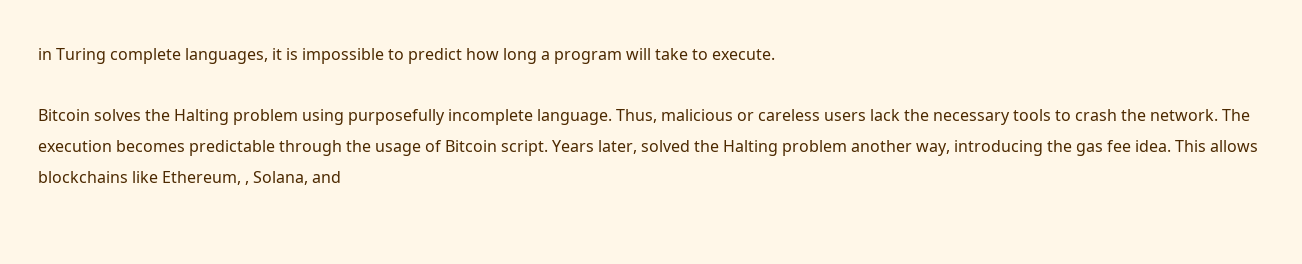in Turing complete languages, it is impossible to predict how long a program will take to execute.

Bitcoin solves the Halting problem using purposefully incomplete language. Thus, malicious or careless users lack the necessary tools to crash the network. The execution becomes predictable through the usage of Bitcoin script. Years later, solved the Halting problem another way, introducing the gas fee idea. This allows blockchains like Ethereum, , Solana, and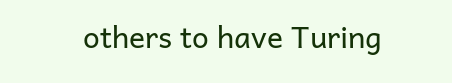others to have Turing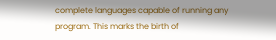complete languages capable of running any program. This marks the birth of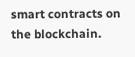smart contracts on the blockchain.